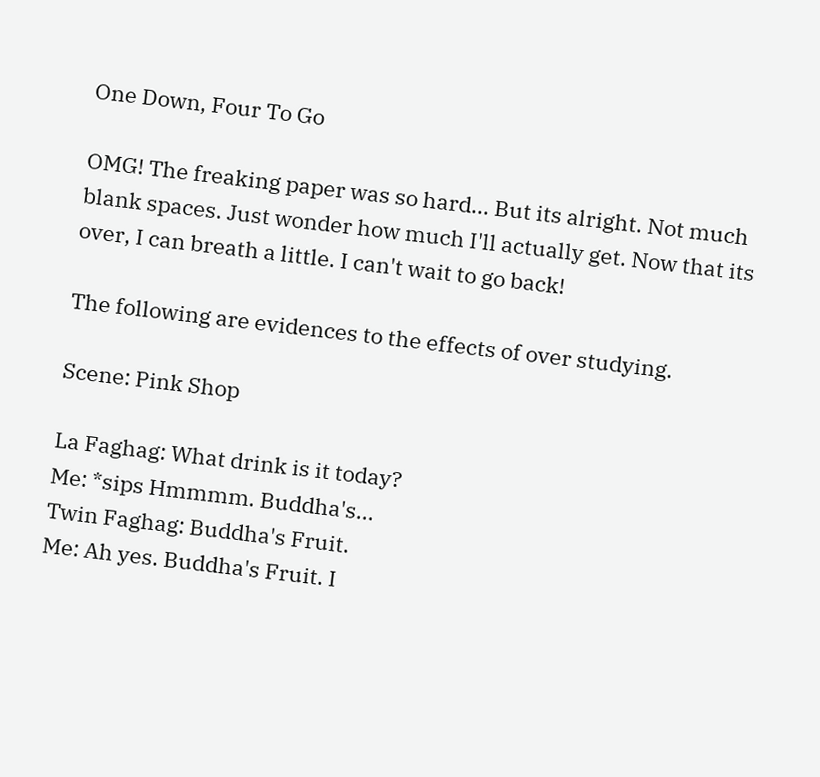One Down, Four To Go

OMG! The freaking paper was so hard... But its alright. Not much blank spaces. Just wonder how much I'll actually get. Now that its over, I can breath a little. I can't wait to go back!

The following are evidences to the effects of over studying.

Scene: Pink Shop

La Faghag: What drink is it today?
Me: *sips Hmmmm. Buddha's...
Twin Faghag: Buddha's Fruit.
Me: Ah yes. Buddha's Fruit. I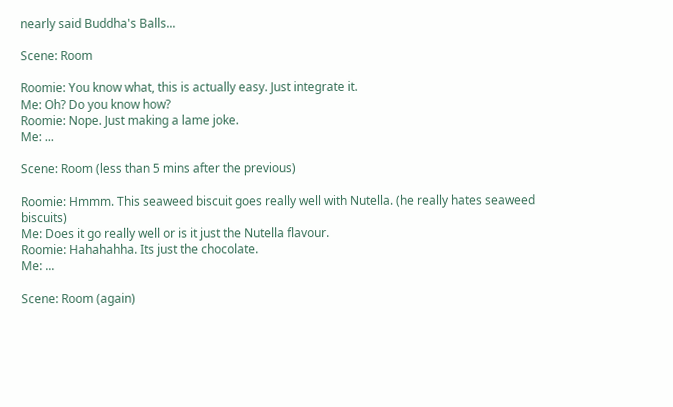nearly said Buddha's Balls...

Scene: Room

Roomie: You know what, this is actually easy. Just integrate it.
Me: Oh? Do you know how?
Roomie: Nope. Just making a lame joke.
Me: ...

Scene: Room (less than 5 mins after the previous)

Roomie: Hmmm. This seaweed biscuit goes really well with Nutella. (he really hates seaweed biscuits)
Me: Does it go really well or is it just the Nutella flavour.
Roomie: Hahahahha. Its just the chocolate.
Me: ...

Scene: Room (again)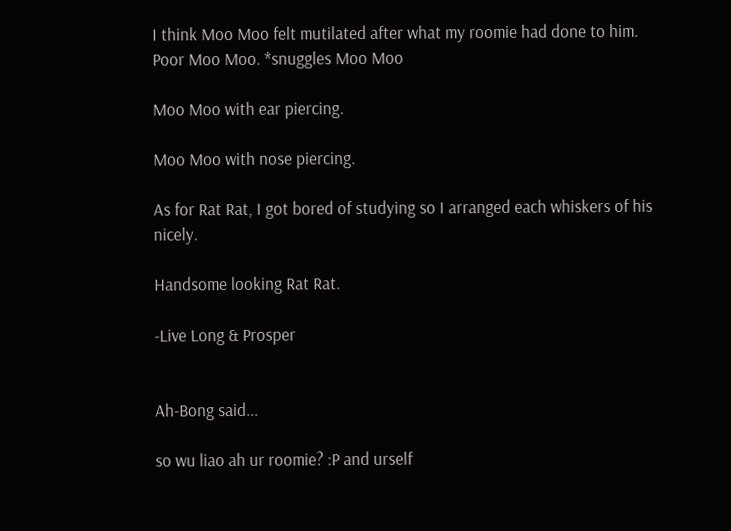I think Moo Moo felt mutilated after what my roomie had done to him. Poor Moo Moo. *snuggles Moo Moo

Moo Moo with ear piercing.

Moo Moo with nose piercing.

As for Rat Rat, I got bored of studying so I arranged each whiskers of his nicely.

Handsome looking Rat Rat.

-Live Long & Prosper


Ah-Bong said...

so wu liao ah ur roomie? :P and urself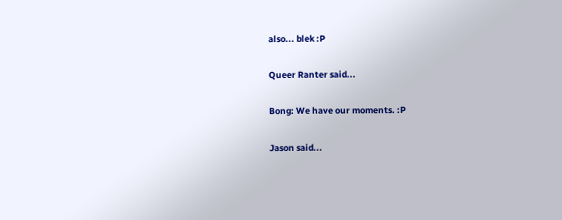also... blek :P

Queer Ranter said...

Bong: We have our moments. :P

Jason said...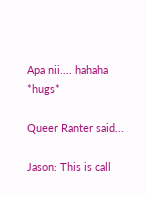Apa nii.... hahaha *hugs*

Queer Ranter said...

Jason: This is call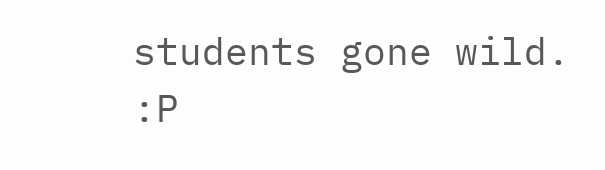students gone wild. :P